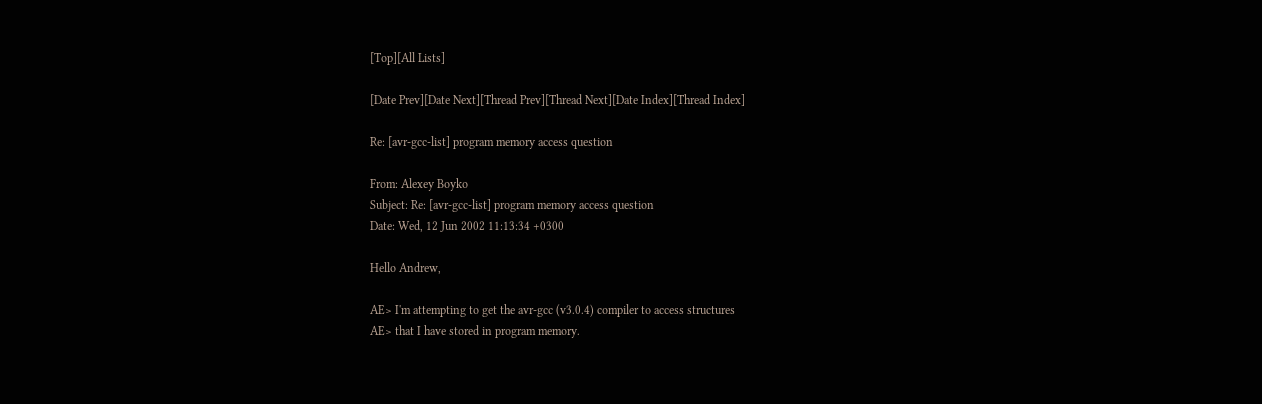[Top][All Lists]

[Date Prev][Date Next][Thread Prev][Thread Next][Date Index][Thread Index]

Re: [avr-gcc-list] program memory access question

From: Alexey Boyko
Subject: Re: [avr-gcc-list] program memory access question
Date: Wed, 12 Jun 2002 11:13:34 +0300

Hello Andrew,

AE> I'm attempting to get the avr-gcc (v3.0.4) compiler to access structures
AE> that I have stored in program memory.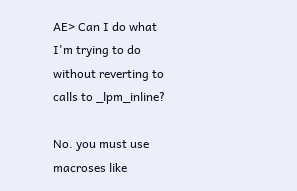AE> Can I do what I'm trying to do without reverting to calls to _lpm_inline?

No. you must use macroses like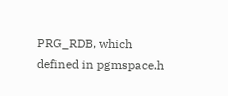PRG_RDB, which defined in pgmspace.h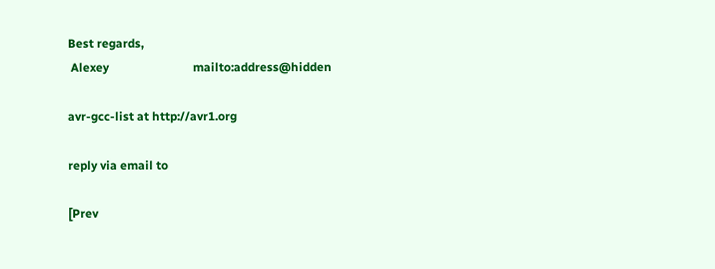Best regards,
 Alexey                            mailto:address@hidden

avr-gcc-list at http://avr1.org

reply via email to

[Prev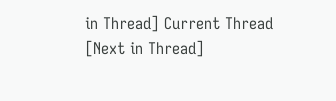in Thread] Current Thread [Next in Thread]